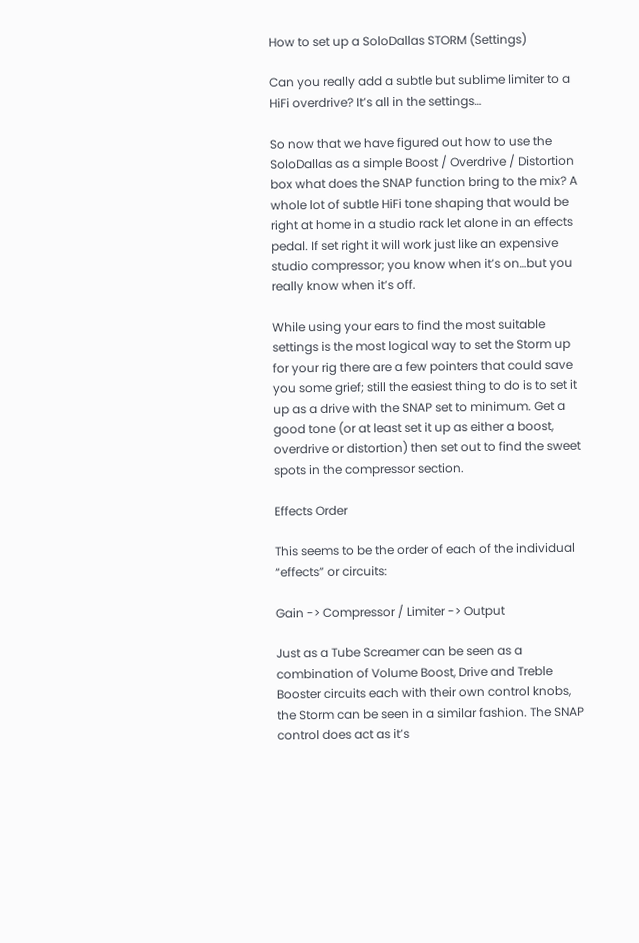How to set up a SoloDallas STORM (Settings)

Can you really add a subtle but sublime limiter to a HiFi overdrive? It’s all in the settings…

So now that we have figured out how to use the SoloDallas as a simple Boost / Overdrive / Distortion box what does the SNAP function bring to the mix? A whole lot of subtle HiFi tone shaping that would be right at home in a studio rack let alone in an effects pedal. If set right it will work just like an expensive studio compressor; you know when it’s on…but you really know when it’s off.

While using your ears to find the most suitable settings is the most logical way to set the Storm up for your rig there are a few pointers that could save you some grief; still the easiest thing to do is to set it up as a drive with the SNAP set to minimum. Get a good tone (or at least set it up as either a boost, overdrive or distortion) then set out to find the sweet spots in the compressor section.

Effects Order

This seems to be the order of each of the individual “effects” or circuits:

Gain -> Compressor / Limiter -> Output

Just as a Tube Screamer can be seen as a combination of Volume Boost, Drive and Treble Booster circuits each with their own control knobs, the Storm can be seen in a similar fashion. The SNAP control does act as it’s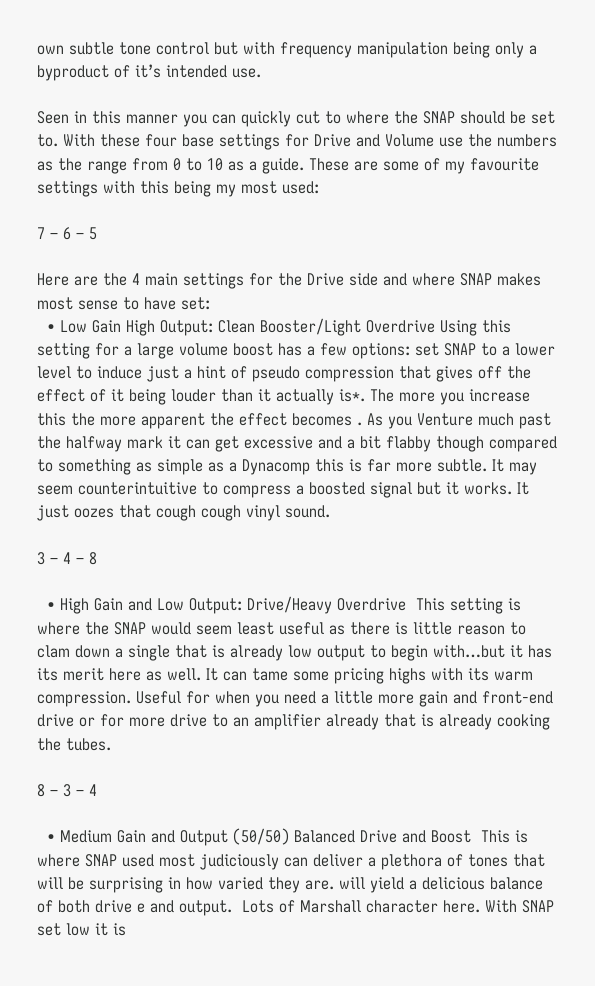own subtle tone control but with frequency manipulation being only a byproduct of it’s intended use.

Seen in this manner you can quickly cut to where the SNAP should be set to. With these four base settings for Drive and Volume use the numbers as the range from 0 to 10 as a guide. These are some of my favourite settings with this being my most used:

7 – 6 – 5

Here are the 4 main settings for the Drive side and where SNAP makes most sense to have set:
  • Low Gain High Output: Clean Booster/Light Overdrive Using this setting for a large volume boost has a few options: set SNAP to a lower level to induce just a hint of pseudo compression that gives off the effect of it being louder than it actually is*. The more you increase this the more apparent the effect becomes . As you Venture much past the halfway mark it can get excessive and a bit flabby though compared to something as simple as a Dynacomp this is far more subtle. It may seem counterintuitive to compress a boosted signal but it works. It just oozes that cough cough vinyl sound.

3 – 4 – 8

  • High Gain and Low Output: Drive/Heavy Overdrive  This setting is where the SNAP would seem least useful as there is little reason to clam down a single that is already low output to begin with…but it has its merit here as well. It can tame some pricing highs with its warm compression. Useful for when you need a little more gain and front-end drive or for more drive to an amplifier already that is already cooking the tubes.

8 – 3 – 4

  • Medium Gain and Output (50/50) Balanced Drive and Boost  This is where SNAP used most judiciously can deliver a plethora of tones that will be surprising in how varied they are. will yield a delicious balance of both drive e and output.  Lots of Marshall character here. With SNAP set low it is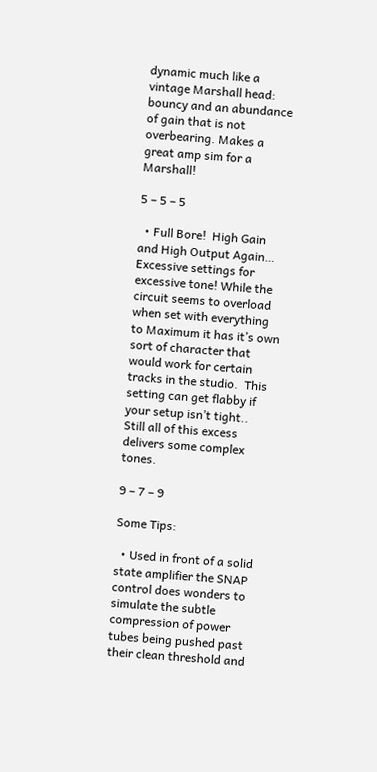dynamic much like a vintage Marshall head: bouncy and an abundance of gain that is not overbearing. Makes a great amp sim for a Marshall!

5 – 5 – 5

  • Full Bore!  High Gain and High Output Again… Excessive settings for excessive tone! While the circuit seems to overload when set with everything to Maximum it has it’s own sort of character that would work for certain tracks in the studio.  This setting can get flabby if your setup isn’t tight..  Still all of this excess delivers some complex tones.

9 – 7 – 9

Some Tips:

  • Used in front of a solid state amplifier the SNAP control does wonders to simulate the subtle compression of power tubes being pushed past their clean threshold and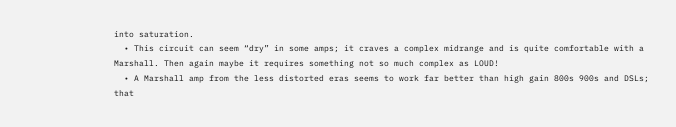into saturation.
  • This circuit can seem “dry” in some amps; it craves a complex midrange and is quite comfortable with a Marshall. Then again maybe it requires something not so much complex as LOUD!
  • A Marshall amp from the less distorted eras seems to work far better than high gain 800s 900s and DSLs; that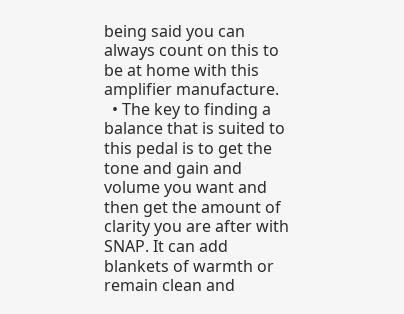being said you can always count on this to be at home with this amplifier manufacture.
  • The key to finding a balance that is suited to this pedal is to get the tone and gain and volume you want and then get the amount of clarity you are after with SNAP. It can add blankets of warmth or remain clean and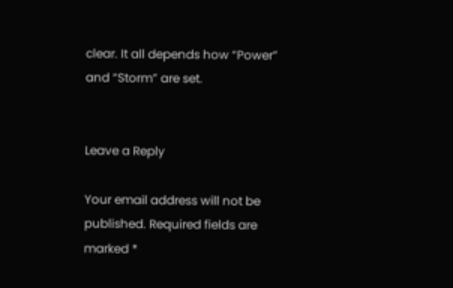clear. It all depends how “Power” and “Storm” are set.


Leave a Reply

Your email address will not be published. Required fields are marked *